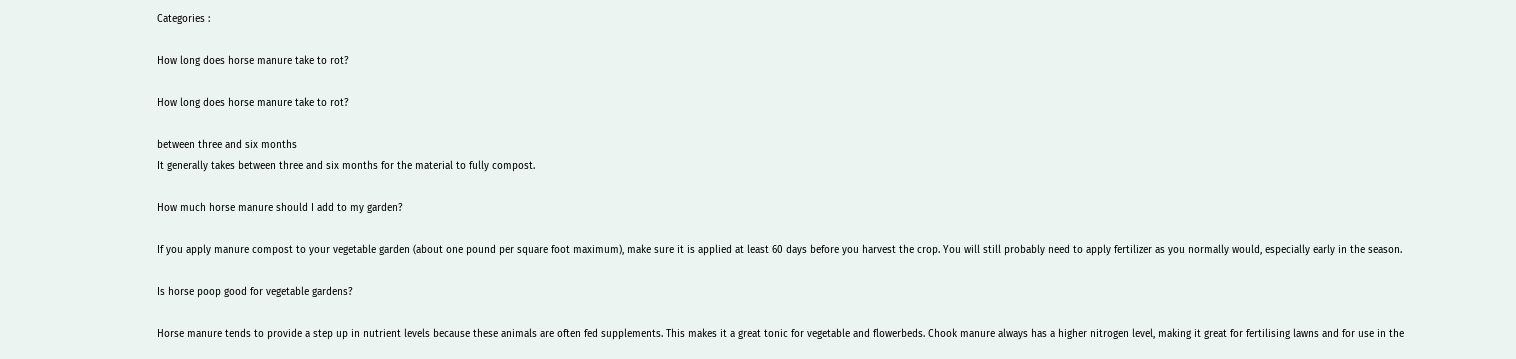Categories :

How long does horse manure take to rot?

How long does horse manure take to rot?

between three and six months
It generally takes between three and six months for the material to fully compost.

How much horse manure should I add to my garden?

If you apply manure compost to your vegetable garden (about one pound per square foot maximum), make sure it is applied at least 60 days before you harvest the crop. You will still probably need to apply fertilizer as you normally would, especially early in the season.

Is horse poop good for vegetable gardens?

Horse manure tends to provide a step up in nutrient levels because these animals are often fed supplements. This makes it a great tonic for vegetable and flowerbeds. Chook manure always has a higher nitrogen level, making it great for fertilising lawns and for use in the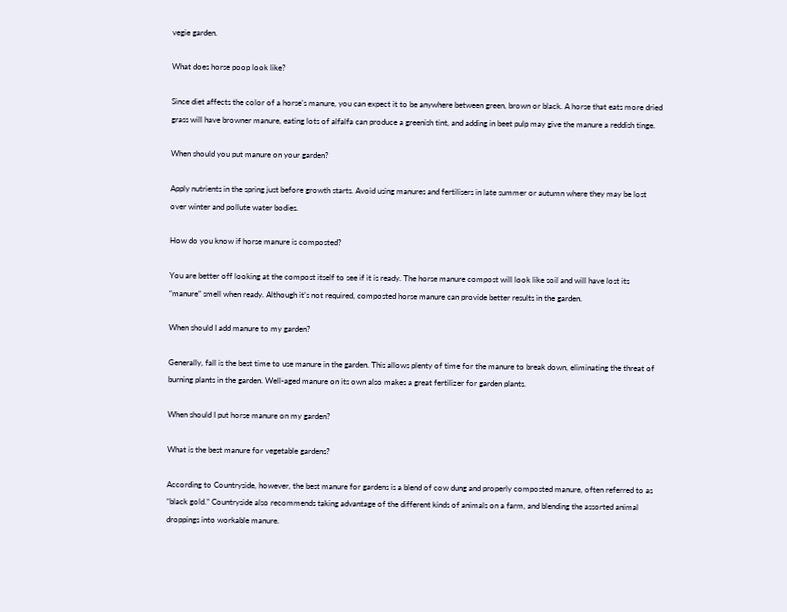vegie garden.

What does horse poop look like?

Since diet affects the color of a horse’s manure, you can expect it to be anywhere between green, brown or black. A horse that eats more dried grass will have browner manure, eating lots of alfalfa can produce a greenish tint, and adding in beet pulp may give the manure a reddish tinge.

When should you put manure on your garden?

Apply nutrients in the spring just before growth starts. Avoid using manures and fertilisers in late summer or autumn where they may be lost over winter and pollute water bodies.

How do you know if horse manure is composted?

You are better off looking at the compost itself to see if it is ready. The horse manure compost will look like soil and will have lost its “manure” smell when ready. Although it’s not required, composted horse manure can provide better results in the garden.

When should I add manure to my garden?

Generally, fall is the best time to use manure in the garden. This allows plenty of time for the manure to break down, eliminating the threat of burning plants in the garden. Well-aged manure on its own also makes a great fertilizer for garden plants.

When should I put horse manure on my garden?

What is the best manure for vegetable gardens?

According to Countryside, however, the best manure for gardens is a blend of cow dung and properly composted manure, often referred to as “black gold.” Countryside also recommends taking advantage of the different kinds of animals on a farm, and blending the assorted animal droppings into workable manure.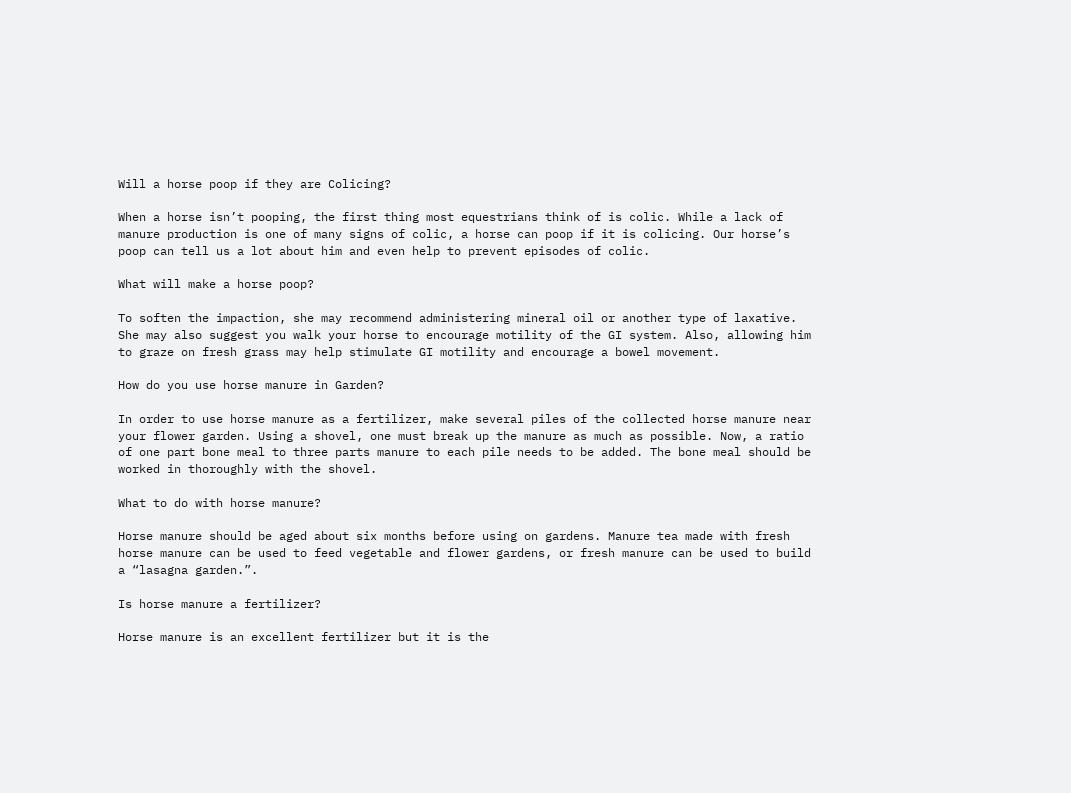Will a horse poop if they are Colicing?

When a horse isn’t pooping, the first thing most equestrians think of is colic. While a lack of manure production is one of many signs of colic, a horse can poop if it is colicing. Our horse’s poop can tell us a lot about him and even help to prevent episodes of colic.

What will make a horse poop?

To soften the impaction, she may recommend administering mineral oil or another type of laxative. She may also suggest you walk your horse to encourage motility of the GI system. Also, allowing him to graze on fresh grass may help stimulate GI motility and encourage a bowel movement.

How do you use horse manure in Garden?

In order to use horse manure as a fertilizer, make several piles of the collected horse manure near your flower garden. Using a shovel, one must break up the manure as much as possible. Now, a ratio of one part bone meal to three parts manure to each pile needs to be added. The bone meal should be worked in thoroughly with the shovel.

What to do with horse manure?

Horse manure should be aged about six months before using on gardens. Manure tea made with fresh horse manure can be used to feed vegetable and flower gardens, or fresh manure can be used to build a “lasagna garden.”.

Is horse manure a fertilizer?

Horse manure is an excellent fertilizer but it is the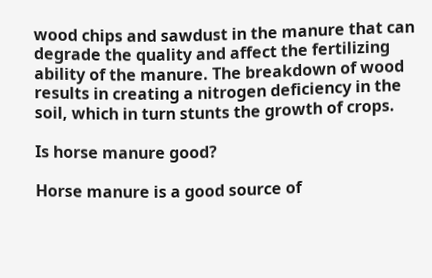wood chips and sawdust in the manure that can degrade the quality and affect the fertilizing ability of the manure. The breakdown of wood results in creating a nitrogen deficiency in the soil, which in turn stunts the growth of crops.

Is horse manure good?

Horse manure is a good source of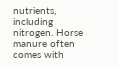nutrients, including nitrogen. Horse manure often comes with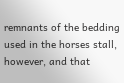remnants of the bedding used in the horses stall, however, and that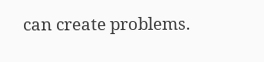can create problems.